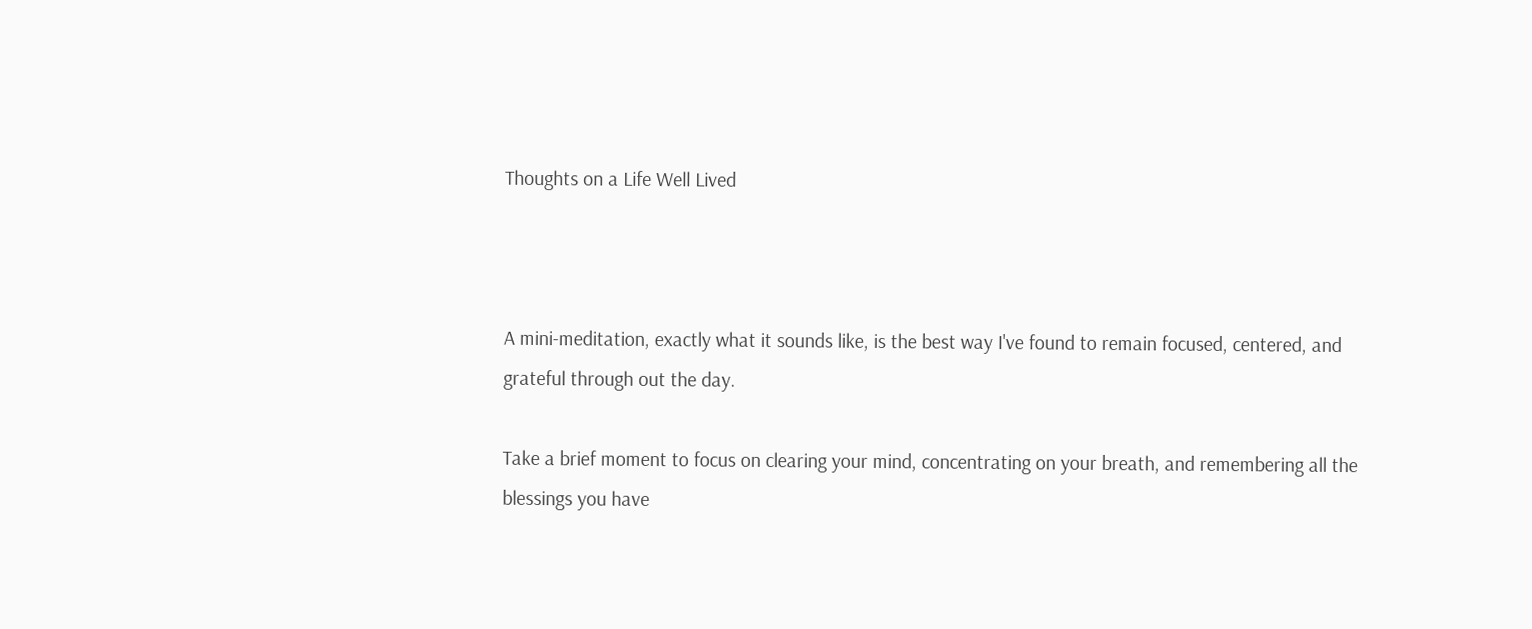Thoughts on a Life Well Lived



A mini-meditation, exactly what it sounds like, is the best way I've found to remain focused, centered, and grateful through out the day.

Take a brief moment to focus on clearing your mind, concentrating on your breath, and remembering all the blessings you have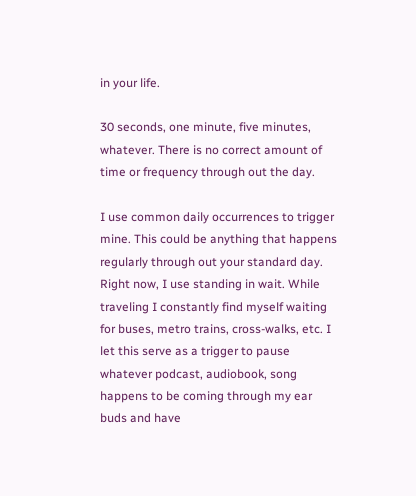in your life.

30 seconds, one minute, five minutes, whatever. There is no correct amount of time or frequency through out the day.

I use common daily occurrences to trigger mine. This could be anything that happens regularly through out your standard day. Right now, I use standing in wait. While traveling I constantly find myself waiting for buses, metro trains, cross-walks, etc. I let this serve as a trigger to pause whatever podcast, audiobook, song happens to be coming through my ear buds and have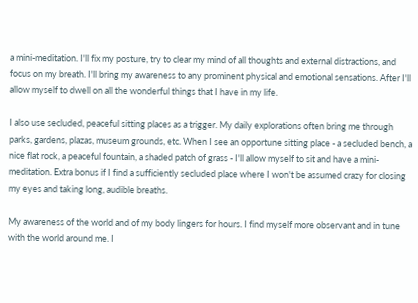a mini-meditation. I'll fix my posture, try to clear my mind of all thoughts and external distractions, and focus on my breath. I'll bring my awareness to any prominent physical and emotional sensations. After I'll allow myself to dwell on all the wonderful things that I have in my life.

I also use secluded, peaceful sitting places as a trigger. My daily explorations often bring me through parks, gardens, plazas, museum grounds, etc. When I see an opportune sitting place - a secluded bench, a nice flat rock, a peaceful fountain, a shaded patch of grass - I'll allow myself to sit and have a mini-meditation. Extra bonus if I find a sufficiently secluded place where I won't be assumed crazy for closing my eyes and taking long, audible breaths.

My awareness of the world and of my body lingers for hours. I find myself more observant and in tune with the world around me. I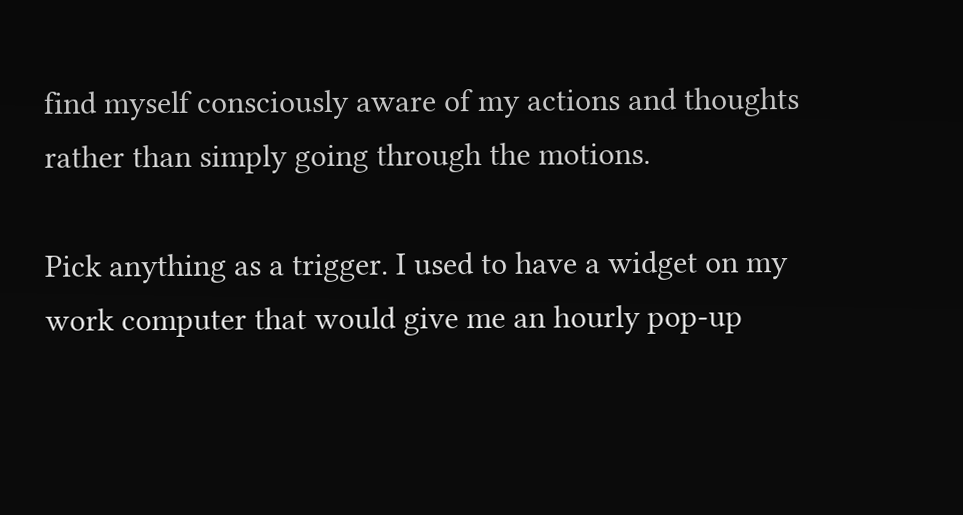find myself consciously aware of my actions and thoughts rather than simply going through the motions.

Pick anything as a trigger. I used to have a widget on my work computer that would give me an hourly pop-up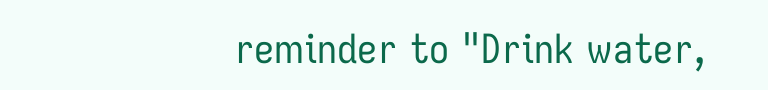reminder to "Drink water,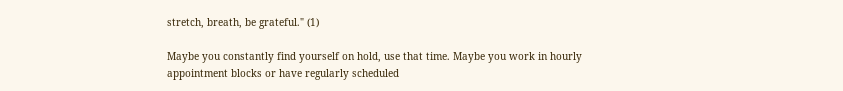stretch, breath, be grateful." (1)

Maybe you constantly find yourself on hold, use that time. Maybe you work in hourly appointment blocks or have regularly scheduled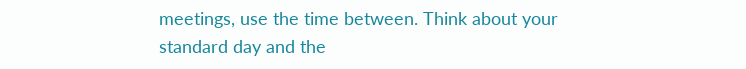meetings, use the time between. Think about your standard day and the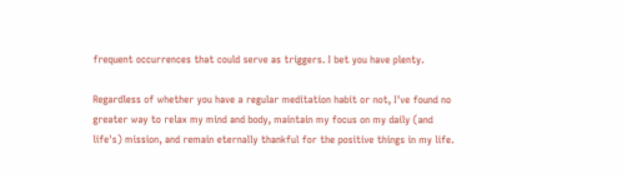frequent occurrences that could serve as triggers. I bet you have plenty.

Regardless of whether you have a regular meditation habit or not, I've found no greater way to relax my mind and body, maintain my focus on my daily (and life's) mission, and remain eternally thankful for the positive things in my life.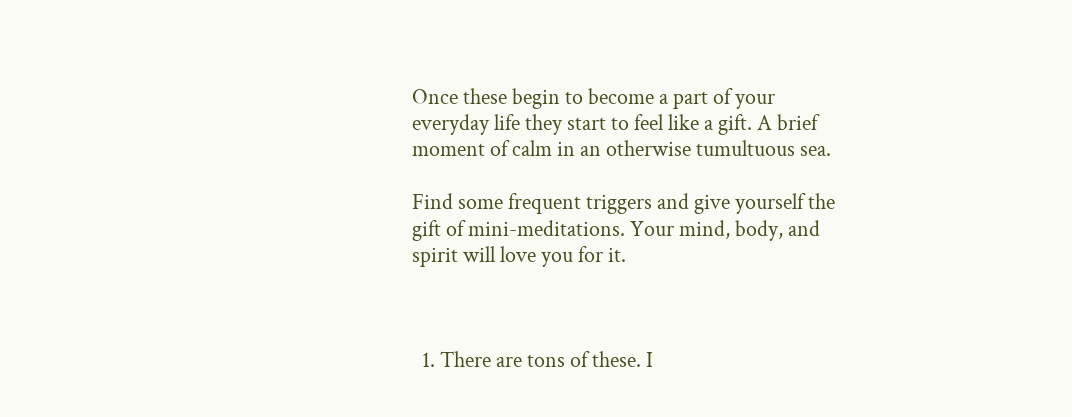Once these begin to become a part of your everyday life they start to feel like a gift. A brief moment of calm in an otherwise tumultuous sea.

Find some frequent triggers and give yourself the gift of mini-meditations. Your mind, body, and spirit will love you for it.



  1. There are tons of these. I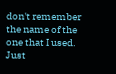don't remember the name of the one that I used. Just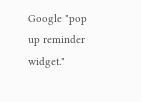Google "pop up reminder widget."